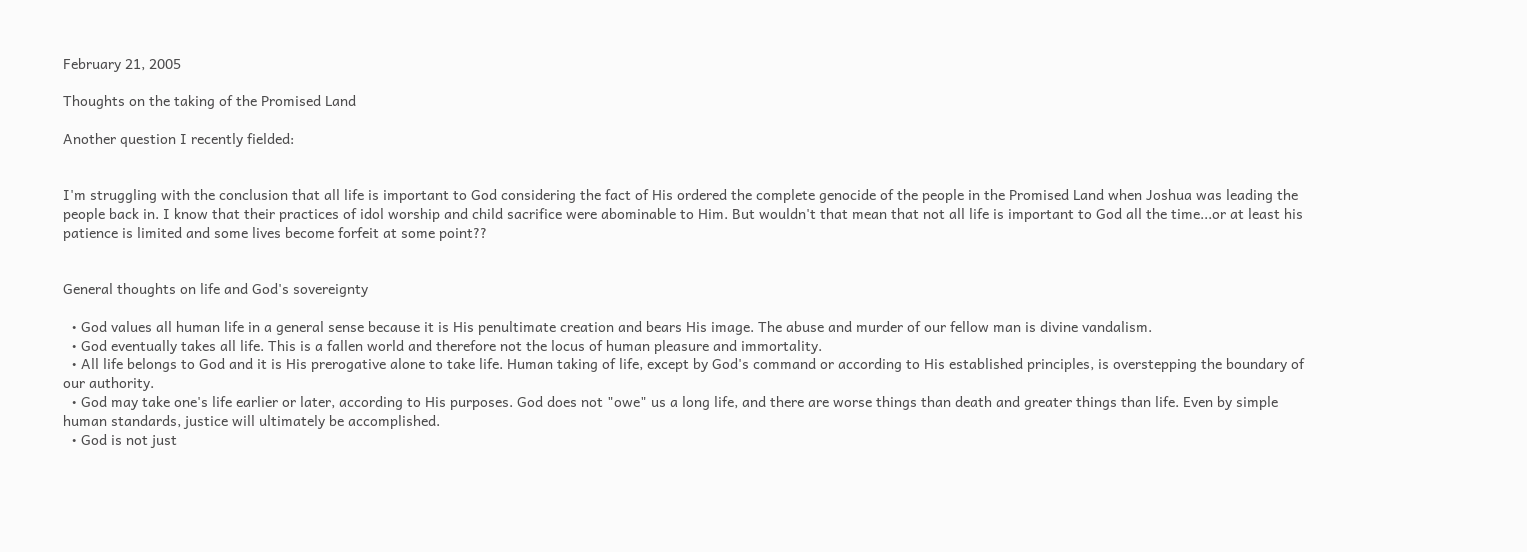February 21, 2005

Thoughts on the taking of the Promised Land

Another question I recently fielded:


I'm struggling with the conclusion that all life is important to God considering the fact of His ordered the complete genocide of the people in the Promised Land when Joshua was leading the people back in. I know that their practices of idol worship and child sacrifice were abominable to Him. But wouldn't that mean that not all life is important to God all the time...or at least his patience is limited and some lives become forfeit at some point??


General thoughts on life and God's sovereignty

  • God values all human life in a general sense because it is His penultimate creation and bears His image. The abuse and murder of our fellow man is divine vandalism.
  • God eventually takes all life. This is a fallen world and therefore not the locus of human pleasure and immortality.
  • All life belongs to God and it is His prerogative alone to take life. Human taking of life, except by God's command or according to His established principles, is overstepping the boundary of our authority.
  • God may take one's life earlier or later, according to His purposes. God does not "owe" us a long life, and there are worse things than death and greater things than life. Even by simple human standards, justice will ultimately be accomplished.
  • God is not just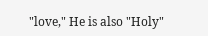"love," He is also "Holy"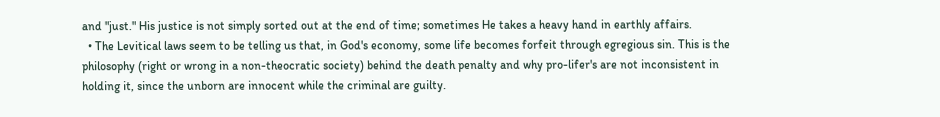and "just." His justice is not simply sorted out at the end of time; sometimes He takes a heavy hand in earthly affairs.
  • The Levitical laws seem to be telling us that, in God's economy, some life becomes forfeit through egregious sin. This is the philosophy (right or wrong in a non-theocratic society) behind the death penalty and why pro-lifer's are not inconsistent in holding it, since the unborn are innocent while the criminal are guilty.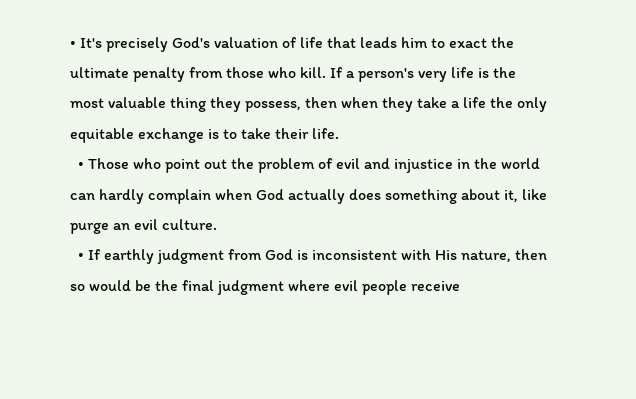• It's precisely God's valuation of life that leads him to exact the ultimate penalty from those who kill. If a person's very life is the most valuable thing they possess, then when they take a life the only equitable exchange is to take their life.
  • Those who point out the problem of evil and injustice in the world can hardly complain when God actually does something about it, like purge an evil culture.
  • If earthly judgment from God is inconsistent with His nature, then so would be the final judgment where evil people receive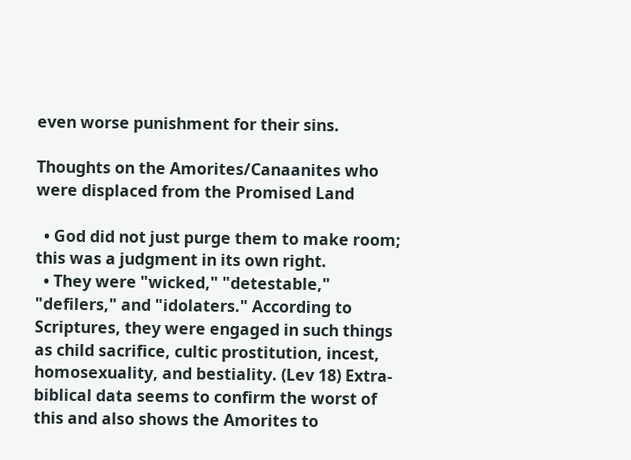even worse punishment for their sins.

Thoughts on the Amorites/Canaanites who were displaced from the Promised Land

  • God did not just purge them to make room; this was a judgment in its own right.
  • They were "wicked," "detestable," "defilers," and "idolaters." According to Scriptures, they were engaged in such things as child sacrifice, cultic prostitution, incest, homosexuality, and bestiality. (Lev 18) Extra-biblical data seems to confirm the worst of this and also shows the Amorites to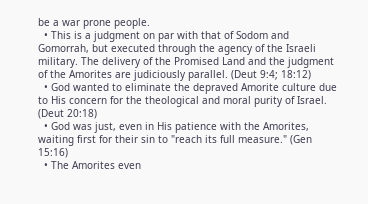be a war prone people.
  • This is a judgment on par with that of Sodom and Gomorrah, but executed through the agency of the Israeli military. The delivery of the Promised Land and the judgment of the Amorites are judiciously parallel. (Deut 9:4; 18:12)
  • God wanted to eliminate the depraved Amorite culture due to His concern for the theological and moral purity of Israel. (Deut 20:18)
  • God was just, even in His patience with the Amorites, waiting first for their sin to "reach its full measure." (Gen 15:16)
  • The Amorites even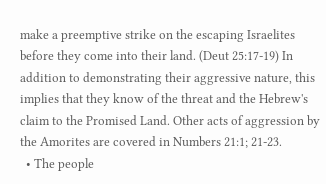make a preemptive strike on the escaping Israelites before they come into their land. (Deut 25:17-19) In addition to demonstrating their aggressive nature, this implies that they know of the threat and the Hebrew's claim to the Promised Land. Other acts of aggression by the Amorites are covered in Numbers 21:1; 21-23.
  • The people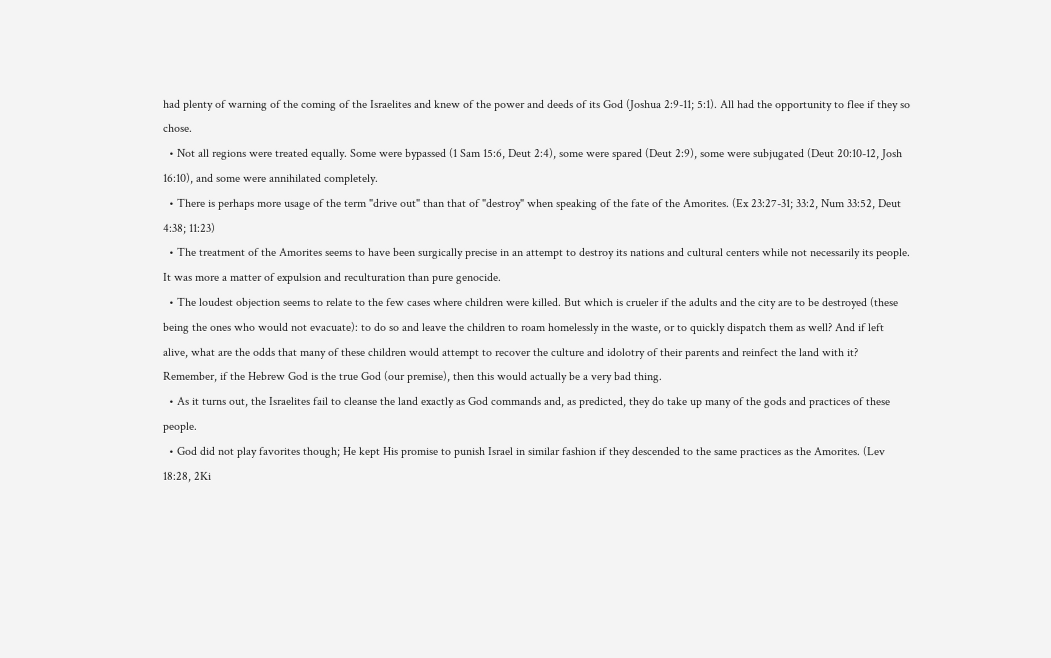had plenty of warning of the coming of the Israelites and knew of the power and deeds of its God (Joshua 2:9-11; 5:1). All had the opportunity to flee if they so chose.
  • Not all regions were treated equally. Some were bypassed (1 Sam 15:6, Deut 2:4), some were spared (Deut 2:9), some were subjugated (Deut 20:10-12, Josh 16:10), and some were annihilated completely.
  • There is perhaps more usage of the term "drive out" than that of "destroy" when speaking of the fate of the Amorites. (Ex 23:27-31; 33:2, Num 33:52, Deut 4:38; 11:23)
  • The treatment of the Amorites seems to have been surgically precise in an attempt to destroy its nations and cultural centers while not necessarily its people. It was more a matter of expulsion and reculturation than pure genocide.
  • The loudest objection seems to relate to the few cases where children were killed. But which is crueler if the adults and the city are to be destroyed (these being the ones who would not evacuate): to do so and leave the children to roam homelessly in the waste, or to quickly dispatch them as well? And if left alive, what are the odds that many of these children would attempt to recover the culture and idolotry of their parents and reinfect the land with it? Remember, if the Hebrew God is the true God (our premise), then this would actually be a very bad thing.
  • As it turns out, the Israelites fail to cleanse the land exactly as God commands and, as predicted, they do take up many of the gods and practices of these people.
  • God did not play favorites though; He kept His promise to punish Israel in similar fashion if they descended to the same practices as the Amorites. (Lev 18:28, 2Ki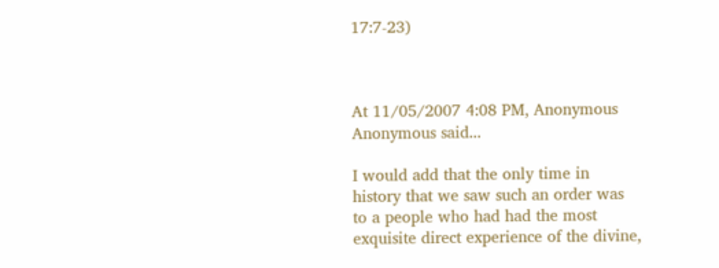17:7-23)



At 11/05/2007 4:08 PM, Anonymous Anonymous said...

I would add that the only time in history that we saw such an order was to a people who had had the most exquisite direct experience of the divine,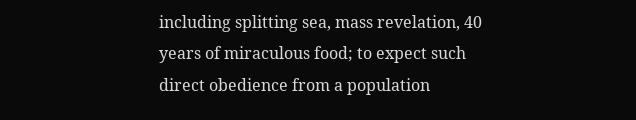including splitting sea, mass revelation, 40 years of miraculous food; to expect such direct obedience from a population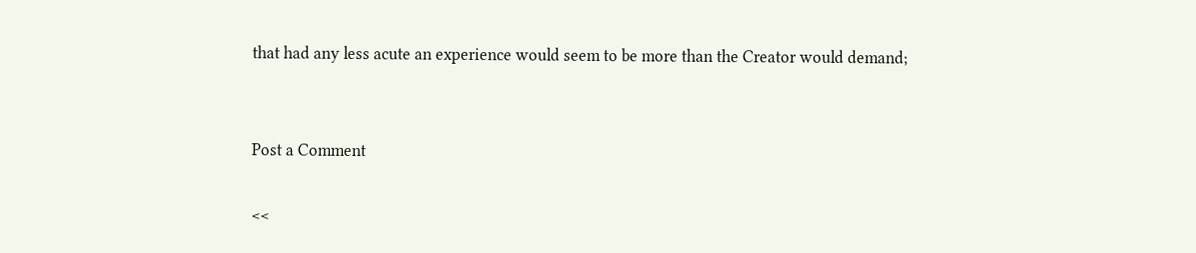that had any less acute an experience would seem to be more than the Creator would demand;


Post a Comment

<<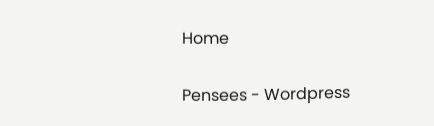Home

Pensees - Wordpress